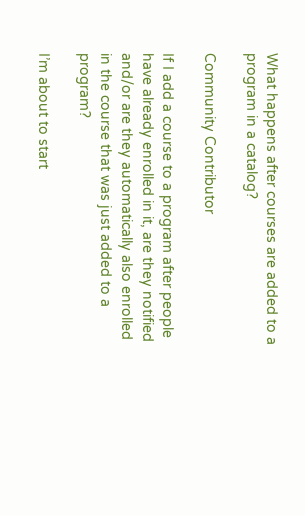What happens after courses are added to a program in a catalog?

Community Contributor

If I add a course to a program after people have already enrolled in it, are they notified and/or are they automatically also enrolled in the course that was just added to a program?

I’m about to start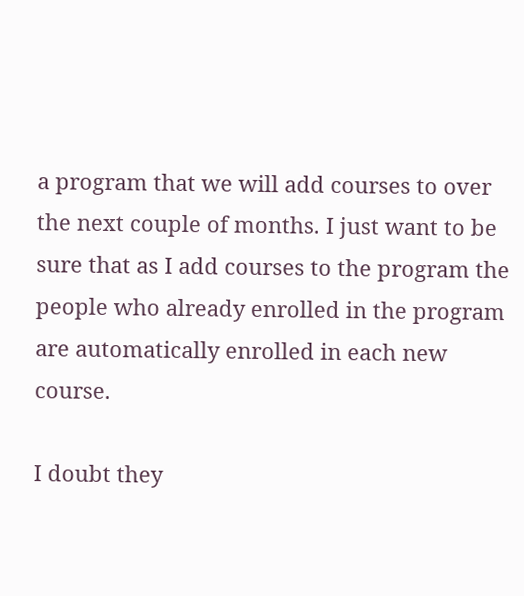a program that we will add courses to over the next couple of months. I just want to be sure that as I add courses to the program the people who already enrolled in the program are automatically enrolled in each new course.

I doubt they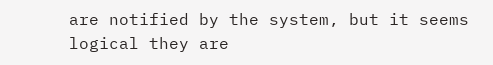are notified by the system, but it seems logical they are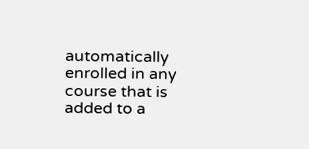automatically enrolled in any course that is added to a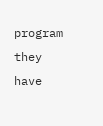program they have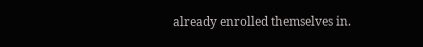already enrolled themselves in.